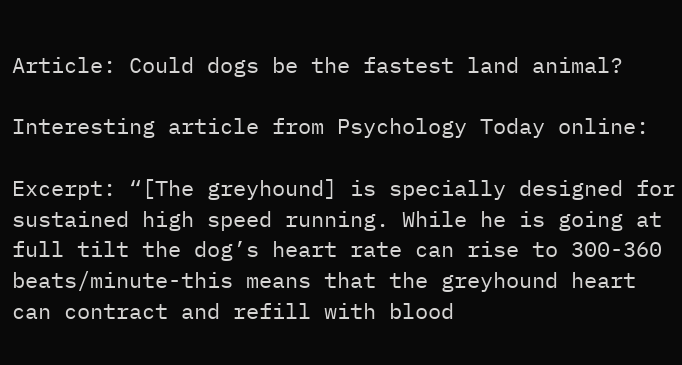Article: Could dogs be the fastest land animal?

Interesting article from Psychology Today online:

Excerpt: “[The greyhound] is specially designed for sustained high speed running. While he is going at full tilt the dog’s heart rate can rise to 300-360 beats/minute-this means that the greyhound heart can contract and refill with blood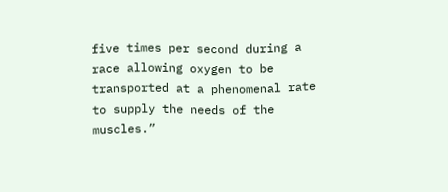five times per second during a race allowing oxygen to be transported at a phenomenal rate to supply the needs of the muscles.”